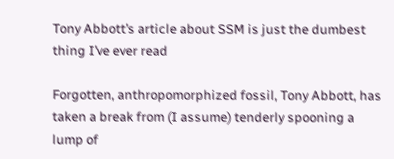Tony Abbott’s article about SSM is just the dumbest thing I’ve ever read

Forgotten, anthropomorphized fossil, Tony Abbott, has taken a break from (I assume) tenderly spooning a lump of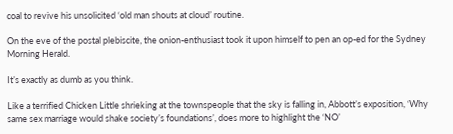coal to revive his unsolicited ‘old man shouts at cloud’ routine.

On the eve of the postal plebiscite, the onion-enthusiast took it upon himself to pen an op-ed for the Sydney Morning Herald.

It’s exactly as dumb as you think.

Like a terrified Chicken Little shrieking at the townspeople that the sky is falling in, Abbott’s exposition, ‘Why same sex marriage would shake society’s foundations’, does more to highlight the ‘NO’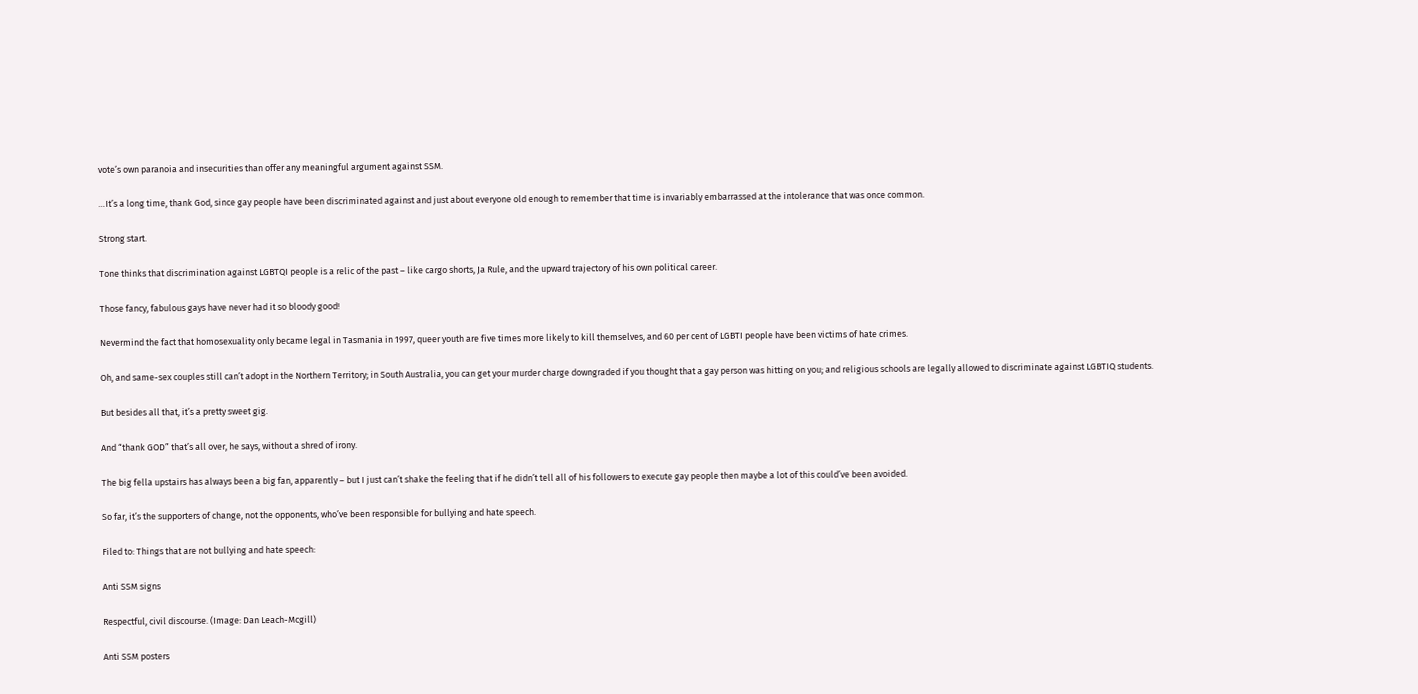vote’s own paranoia and insecurities than offer any meaningful argument against SSM.

…It’s a long time, thank God, since gay people have been discriminated against and just about everyone old enough to remember that time is invariably embarrassed at the intolerance that was once common.

Strong start.

Tone thinks that discrimination against LGBTQI people is a relic of the past – like cargo shorts, Ja Rule, and the upward trajectory of his own political career.

Those fancy, fabulous gays have never had it so bloody good!

Nevermind the fact that homosexuality only became legal in Tasmania in 1997, queer youth are five times more likely to kill themselves, and 60 per cent of LGBTI people have been victims of hate crimes.

Oh, and same-sex couples still can’t adopt in the Northern Territory; in South Australia, you can get your murder charge downgraded if you thought that a gay person was hitting on you; and religious schools are legally allowed to discriminate against LGBTIQ students.

But besides all that, it’s a pretty sweet gig.

And “thank GOD” that’s all over, he says, without a shred of irony.

The big fella upstairs has always been a big fan, apparently – but I just can’t shake the feeling that if he didn’t tell all of his followers to execute gay people then maybe a lot of this could’ve been avoided.

So far, it’s the supporters of change, not the opponents, who’ve been responsible for bullying and hate speech.

Filed to: Things that are not bullying and hate speech:

Anti SSM signs

Respectful, civil discourse. (Image: Dan Leach-Mcgill)

Anti SSM posters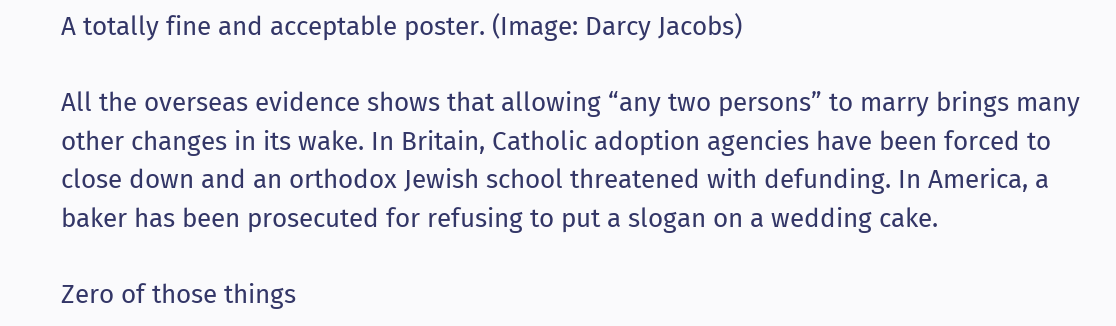A totally fine and acceptable poster. (Image: Darcy Jacobs)

All the overseas evidence shows that allowing “any two persons” to marry brings many other changes in its wake. In Britain, Catholic adoption agencies have been forced to close down and an orthodox Jewish school threatened with defunding. In America, a baker has been prosecuted for refusing to put a slogan on a wedding cake.

Zero of those things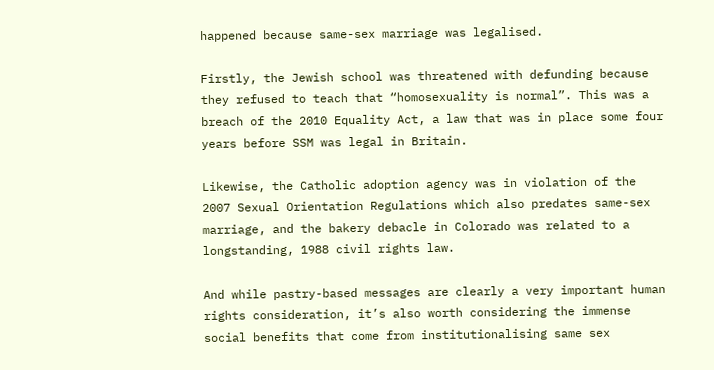happened because same-sex marriage was legalised.

Firstly, the Jewish school was threatened with defunding because they refused to teach that “homosexuality is normal”. This was a breach of the 2010 Equality Act, a law that was in place some four years before SSM was legal in Britain.

Likewise, the Catholic adoption agency was in violation of the 2007 Sexual Orientation Regulations which also predates same-sex marriage, and the bakery debacle in Colorado was related to a longstanding, 1988 civil rights law.

And while pastry-based messages are clearly a very important human rights consideration, it’s also worth considering the immense social benefits that come from institutionalising same sex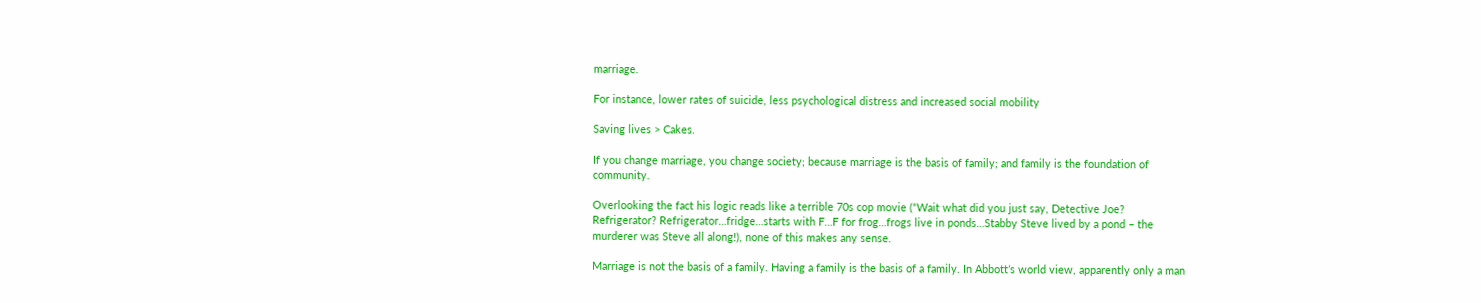marriage.

For instance, lower rates of suicide, less psychological distress and increased social mobility

Saving lives > Cakes.

If you change marriage, you change society; because marriage is the basis of family; and family is the foundation of community.

Overlooking the fact his logic reads like a terrible 70s cop movie (“Wait what did you just say, Detective Joe? Refrigerator? Refrigerator…fridge…starts with F…F for frog…frogs live in ponds…Stabby Steve lived by a pond – the murderer was Steve all along!), none of this makes any sense.

Marriage is not the basis of a family. Having a family is the basis of a family. In Abbott’s world view, apparently only a man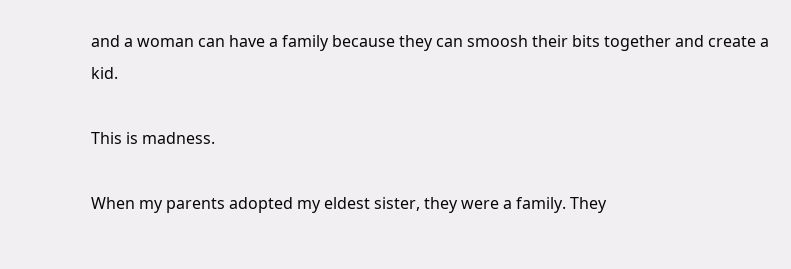and a woman can have a family because they can smoosh their bits together and create a kid.

This is madness.

When my parents adopted my eldest sister, they were a family. They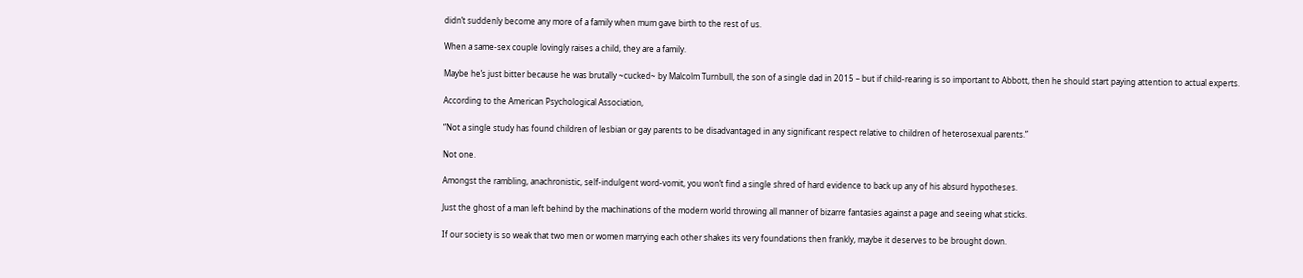didn’t suddenly become any more of a family when mum gave birth to the rest of us.

When a same-sex couple lovingly raises a child, they are a family.

Maybe he’s just bitter because he was brutally ~cucked~ by Malcolm Turnbull, the son of a single dad in 2015 – but if child-rearing is so important to Abbott, then he should start paying attention to actual experts.

According to the American Psychological Association,

“Not a single study has found children of lesbian or gay parents to be disadvantaged in any significant respect relative to children of heterosexual parents.”

Not one.

Amongst the rambling, anachronistic, self-indulgent word-vomit, you won’t find a single shred of hard evidence to back up any of his absurd hypotheses.

Just the ghost of a man left behind by the machinations of the modern world throwing all manner of bizarre fantasies against a page and seeing what sticks.

If our society is so weak that two men or women marrying each other shakes its very foundations then frankly, maybe it deserves to be brought down.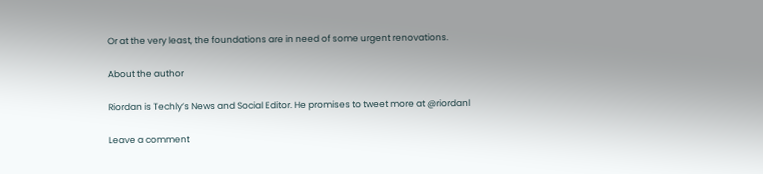Or at the very least, the foundations are in need of some urgent renovations.

About the author

Riordan is Techly’s News and Social Editor. He promises to tweet more at @riordanl

Leave a comment